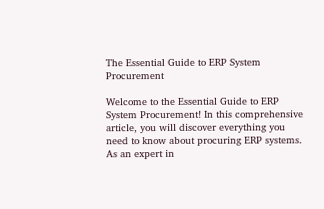The Essential Guide to ERP System Procurement

Welcome to the Essential Guide to ERP System Procurement! In this comprehensive article, you will discover everything you need to know about procuring ERP systems. As an expert in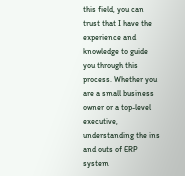this field, you can trust that I have the experience and knowledge to guide you through this process. Whether you are a small business owner or a top-level executive, understanding the ins and outs of ERP system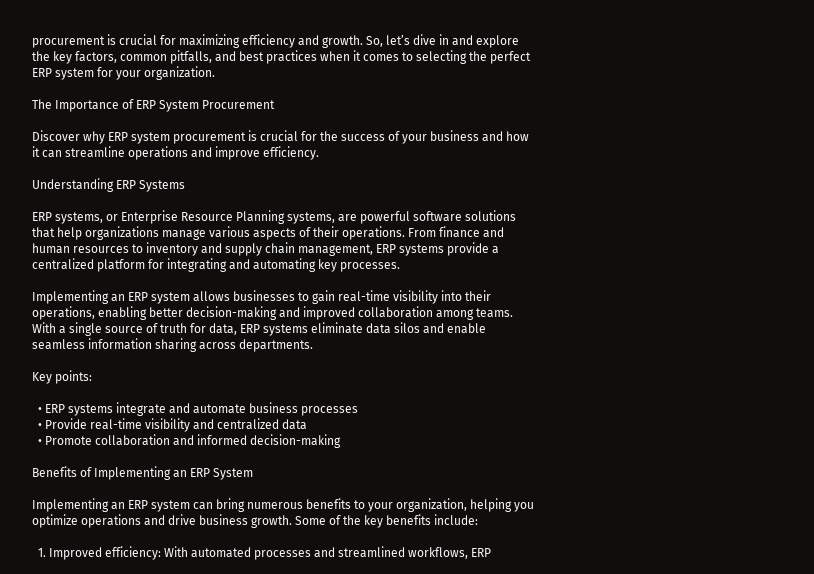procurement is crucial for maximizing efficiency and growth. So, let’s dive in and explore the key factors, common pitfalls, and best practices when it comes to selecting the perfect ERP system for your organization.

The Importance of ERP System Procurement

Discover why ERP system procurement is crucial for the success of your business and how it can streamline operations and improve efficiency.

Understanding ERP Systems

ERP systems, or Enterprise Resource Planning systems, are powerful software solutions that help organizations manage various aspects of their operations. From finance and human resources to inventory and supply chain management, ERP systems provide a centralized platform for integrating and automating key processes.

Implementing an ERP system allows businesses to gain real-time visibility into their operations, enabling better decision-making and improved collaboration among teams. With a single source of truth for data, ERP systems eliminate data silos and enable seamless information sharing across departments.

Key points:

  • ERP systems integrate and automate business processes
  • Provide real-time visibility and centralized data
  • Promote collaboration and informed decision-making

Benefits of Implementing an ERP System

Implementing an ERP system can bring numerous benefits to your organization, helping you optimize operations and drive business growth. Some of the key benefits include:

  1. Improved efficiency: With automated processes and streamlined workflows, ERP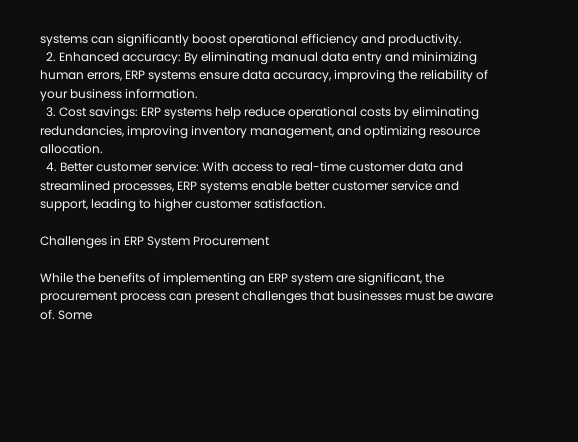systems can significantly boost operational efficiency and productivity.
  2. Enhanced accuracy: By eliminating manual data entry and minimizing human errors, ERP systems ensure data accuracy, improving the reliability of your business information.
  3. Cost savings: ERP systems help reduce operational costs by eliminating redundancies, improving inventory management, and optimizing resource allocation.
  4. Better customer service: With access to real-time customer data and streamlined processes, ERP systems enable better customer service and support, leading to higher customer satisfaction.

Challenges in ERP System Procurement

While the benefits of implementing an ERP system are significant, the procurement process can present challenges that businesses must be aware of. Some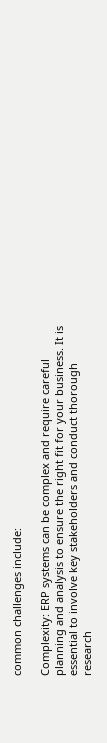common challenges include:

Complexity: ERP systems can be complex and require careful planning and analysis to ensure the right fit for your business. It is essential to involve key stakeholders and conduct thorough research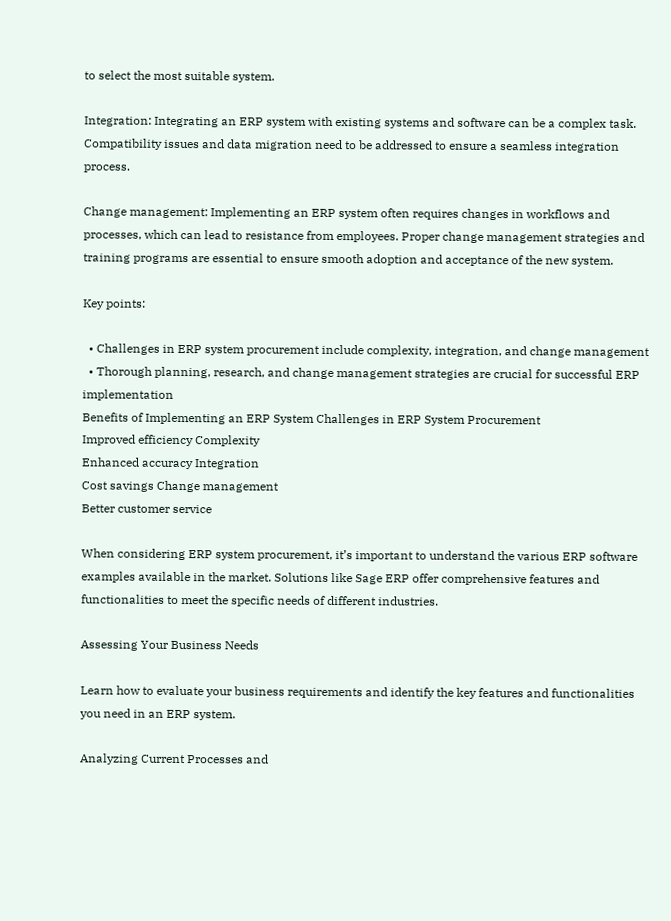to select the most suitable system.

Integration: Integrating an ERP system with existing systems and software can be a complex task. Compatibility issues and data migration need to be addressed to ensure a seamless integration process.

Change management: Implementing an ERP system often requires changes in workflows and processes, which can lead to resistance from employees. Proper change management strategies and training programs are essential to ensure smooth adoption and acceptance of the new system.

Key points:

  • Challenges in ERP system procurement include complexity, integration, and change management
  • Thorough planning, research, and change management strategies are crucial for successful ERP implementation
Benefits of Implementing an ERP System Challenges in ERP System Procurement
Improved efficiency Complexity
Enhanced accuracy Integration
Cost savings Change management
Better customer service

When considering ERP system procurement, it’s important to understand the various ERP software examples available in the market. Solutions like Sage ERP offer comprehensive features and functionalities to meet the specific needs of different industries.

Assessing Your Business Needs

Learn how to evaluate your business requirements and identify the key features and functionalities you need in an ERP system.

Analyzing Current Processes and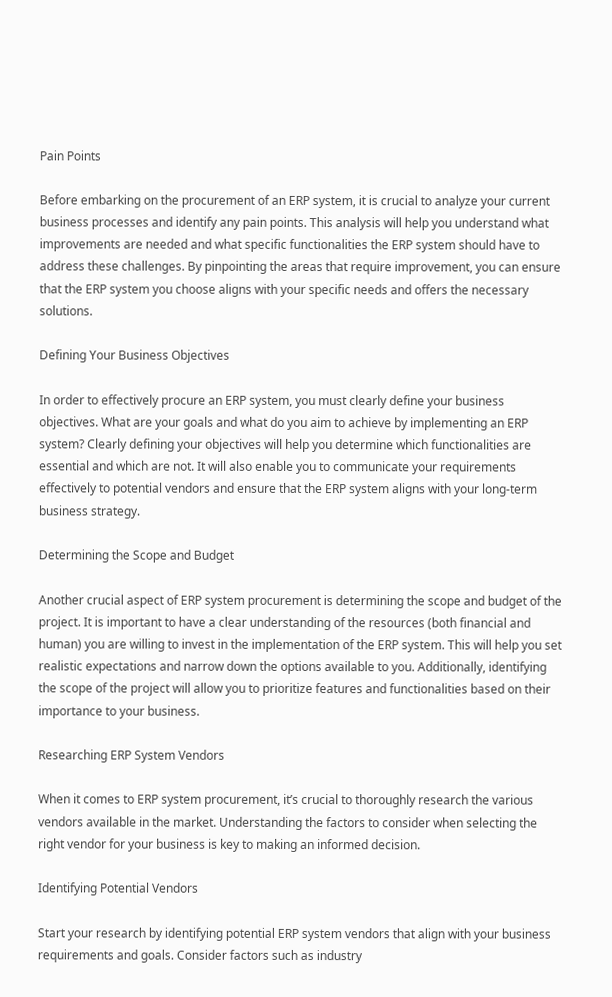Pain Points

Before embarking on the procurement of an ERP system, it is crucial to analyze your current business processes and identify any pain points. This analysis will help you understand what improvements are needed and what specific functionalities the ERP system should have to address these challenges. By pinpointing the areas that require improvement, you can ensure that the ERP system you choose aligns with your specific needs and offers the necessary solutions.

Defining Your Business Objectives

In order to effectively procure an ERP system, you must clearly define your business objectives. What are your goals and what do you aim to achieve by implementing an ERP system? Clearly defining your objectives will help you determine which functionalities are essential and which are not. It will also enable you to communicate your requirements effectively to potential vendors and ensure that the ERP system aligns with your long-term business strategy.

Determining the Scope and Budget

Another crucial aspect of ERP system procurement is determining the scope and budget of the project. It is important to have a clear understanding of the resources (both financial and human) you are willing to invest in the implementation of the ERP system. This will help you set realistic expectations and narrow down the options available to you. Additionally, identifying the scope of the project will allow you to prioritize features and functionalities based on their importance to your business.

Researching ERP System Vendors

When it comes to ERP system procurement, it’s crucial to thoroughly research the various vendors available in the market. Understanding the factors to consider when selecting the right vendor for your business is key to making an informed decision.

Identifying Potential Vendors

Start your research by identifying potential ERP system vendors that align with your business requirements and goals. Consider factors such as industry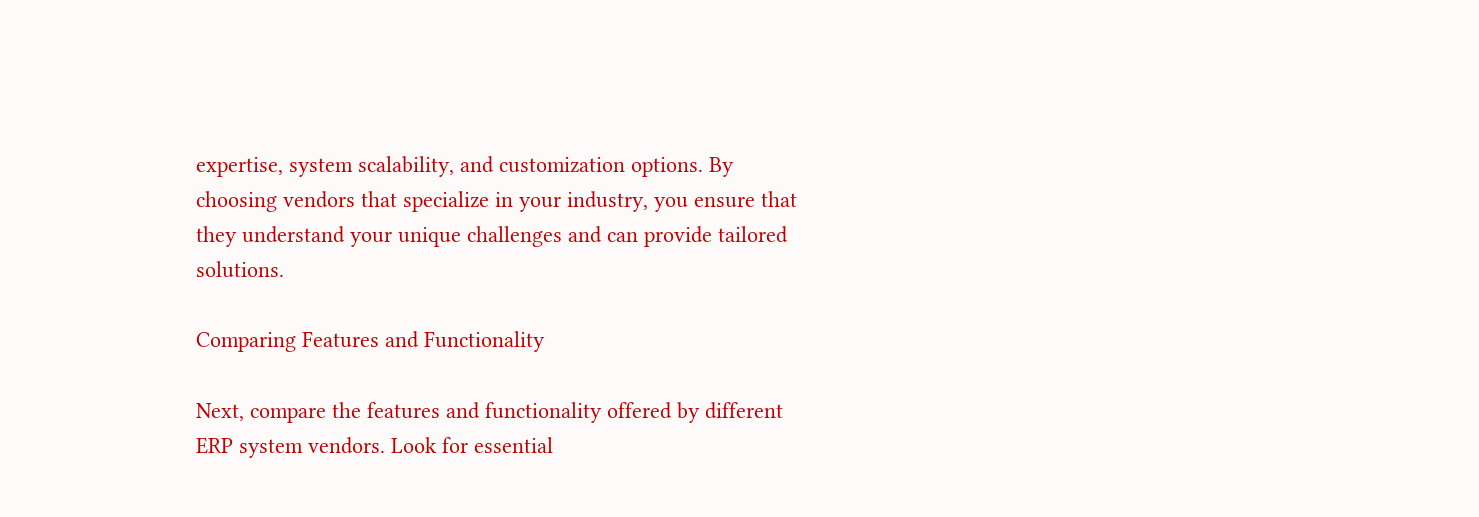expertise, system scalability, and customization options. By choosing vendors that specialize in your industry, you ensure that they understand your unique challenges and can provide tailored solutions.

Comparing Features and Functionality

Next, compare the features and functionality offered by different ERP system vendors. Look for essential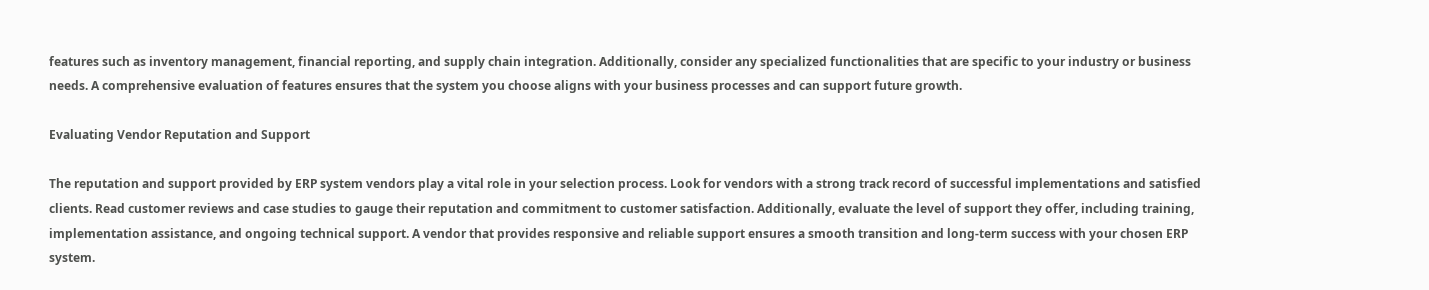features such as inventory management, financial reporting, and supply chain integration. Additionally, consider any specialized functionalities that are specific to your industry or business needs. A comprehensive evaluation of features ensures that the system you choose aligns with your business processes and can support future growth.

Evaluating Vendor Reputation and Support

The reputation and support provided by ERP system vendors play a vital role in your selection process. Look for vendors with a strong track record of successful implementations and satisfied clients. Read customer reviews and case studies to gauge their reputation and commitment to customer satisfaction. Additionally, evaluate the level of support they offer, including training, implementation assistance, and ongoing technical support. A vendor that provides responsive and reliable support ensures a smooth transition and long-term success with your chosen ERP system.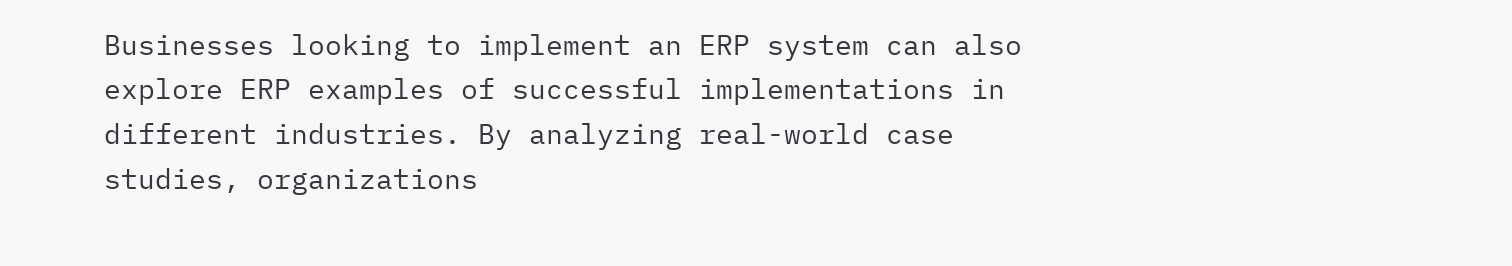Businesses looking to implement an ERP system can also explore ERP examples of successful implementations in different industries. By analyzing real-world case studies, organizations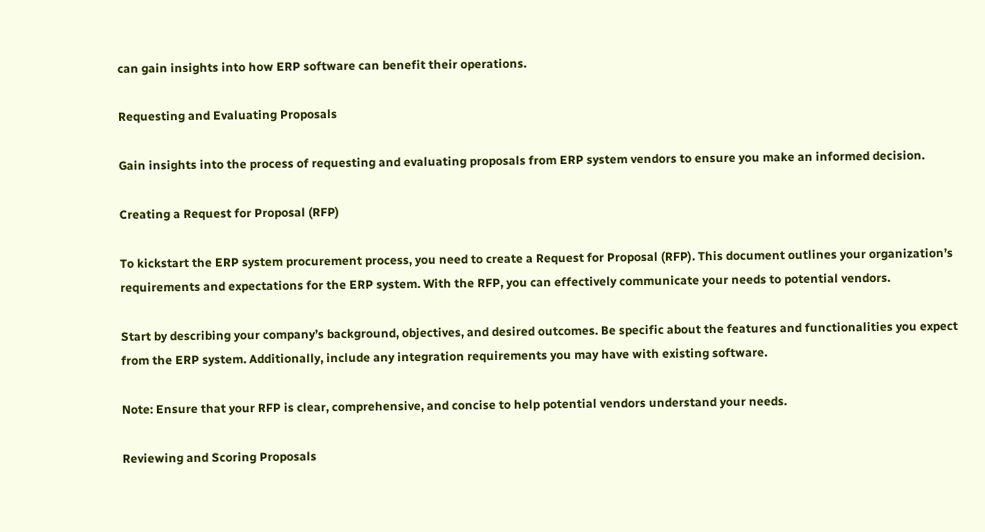can gain insights into how ERP software can benefit their operations.

Requesting and Evaluating Proposals

Gain insights into the process of requesting and evaluating proposals from ERP system vendors to ensure you make an informed decision.

Creating a Request for Proposal (RFP)

To kickstart the ERP system procurement process, you need to create a Request for Proposal (RFP). This document outlines your organization’s requirements and expectations for the ERP system. With the RFP, you can effectively communicate your needs to potential vendors.

Start by describing your company’s background, objectives, and desired outcomes. Be specific about the features and functionalities you expect from the ERP system. Additionally, include any integration requirements you may have with existing software.

Note: Ensure that your RFP is clear, comprehensive, and concise to help potential vendors understand your needs.

Reviewing and Scoring Proposals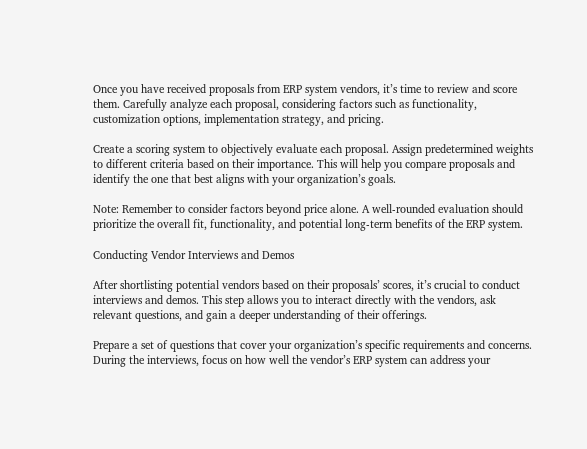Once you have received proposals from ERP system vendors, it’s time to review and score them. Carefully analyze each proposal, considering factors such as functionality, customization options, implementation strategy, and pricing.

Create a scoring system to objectively evaluate each proposal. Assign predetermined weights to different criteria based on their importance. This will help you compare proposals and identify the one that best aligns with your organization’s goals.

Note: Remember to consider factors beyond price alone. A well-rounded evaluation should prioritize the overall fit, functionality, and potential long-term benefits of the ERP system.

Conducting Vendor Interviews and Demos

After shortlisting potential vendors based on their proposals’ scores, it’s crucial to conduct interviews and demos. This step allows you to interact directly with the vendors, ask relevant questions, and gain a deeper understanding of their offerings.

Prepare a set of questions that cover your organization’s specific requirements and concerns. During the interviews, focus on how well the vendor’s ERP system can address your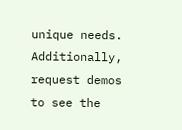unique needs. Additionally, request demos to see the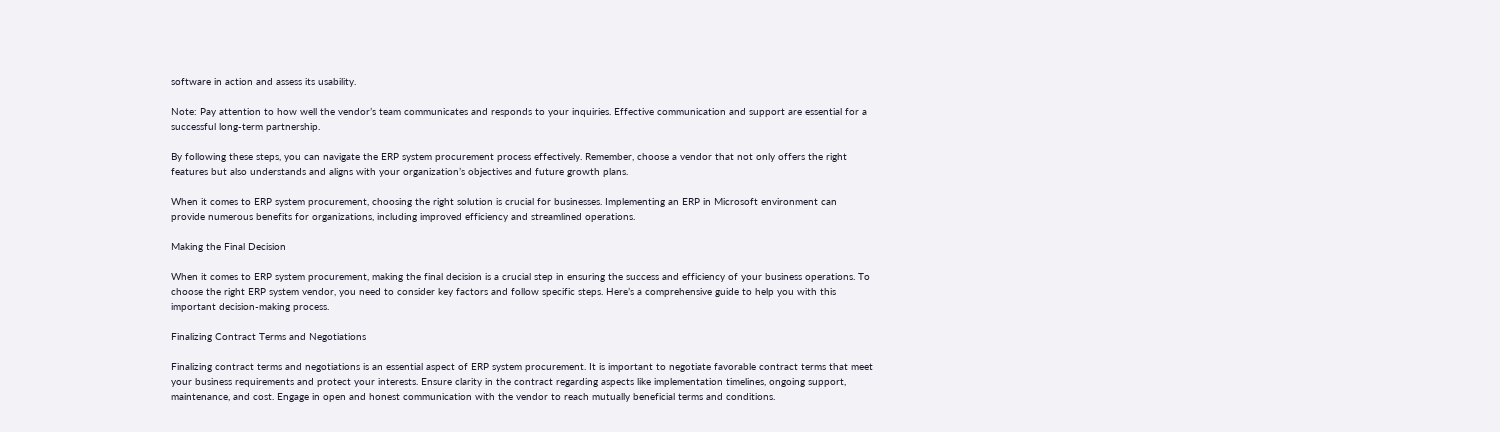software in action and assess its usability.

Note: Pay attention to how well the vendor’s team communicates and responds to your inquiries. Effective communication and support are essential for a successful long-term partnership.

By following these steps, you can navigate the ERP system procurement process effectively. Remember, choose a vendor that not only offers the right features but also understands and aligns with your organization’s objectives and future growth plans.

When it comes to ERP system procurement, choosing the right solution is crucial for businesses. Implementing an ERP in Microsoft environment can provide numerous benefits for organizations, including improved efficiency and streamlined operations.

Making the Final Decision

When it comes to ERP system procurement, making the final decision is a crucial step in ensuring the success and efficiency of your business operations. To choose the right ERP system vendor, you need to consider key factors and follow specific steps. Here’s a comprehensive guide to help you with this important decision-making process.

Finalizing Contract Terms and Negotiations

Finalizing contract terms and negotiations is an essential aspect of ERP system procurement. It is important to negotiate favorable contract terms that meet your business requirements and protect your interests. Ensure clarity in the contract regarding aspects like implementation timelines, ongoing support, maintenance, and cost. Engage in open and honest communication with the vendor to reach mutually beneficial terms and conditions.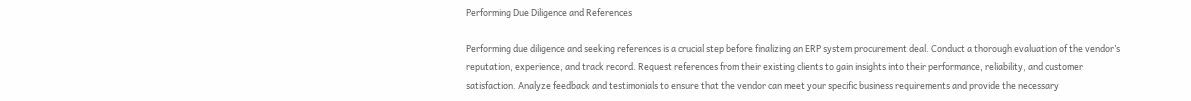Performing Due Diligence and References

Performing due diligence and seeking references is a crucial step before finalizing an ERP system procurement deal. Conduct a thorough evaluation of the vendor’s reputation, experience, and track record. Request references from their existing clients to gain insights into their performance, reliability, and customer satisfaction. Analyze feedback and testimonials to ensure that the vendor can meet your specific business requirements and provide the necessary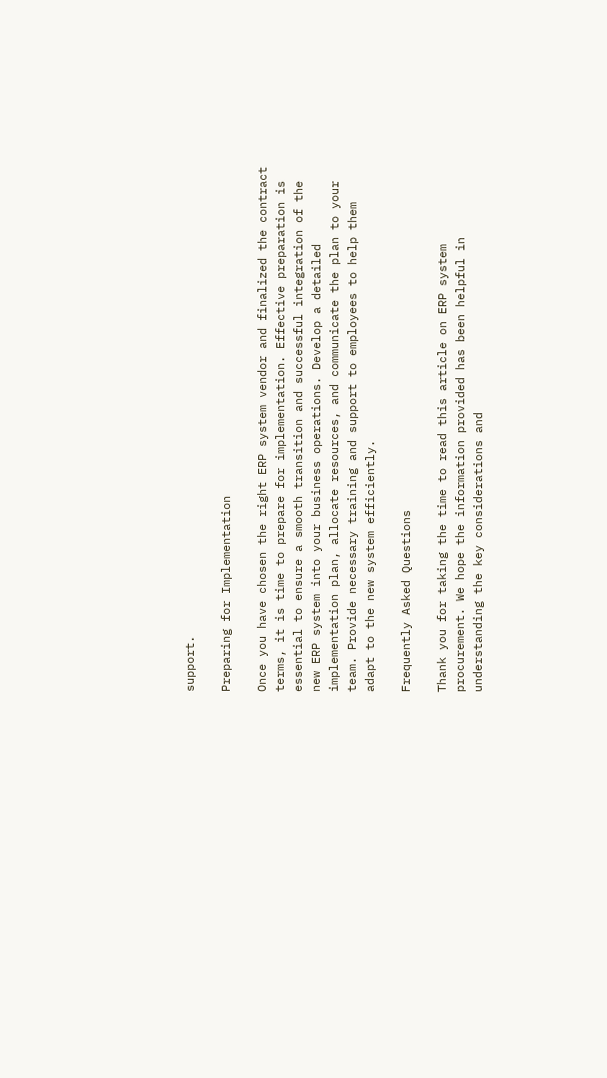support.

Preparing for Implementation

Once you have chosen the right ERP system vendor and finalized the contract terms, it is time to prepare for implementation. Effective preparation is essential to ensure a smooth transition and successful integration of the new ERP system into your business operations. Develop a detailed implementation plan, allocate resources, and communicate the plan to your team. Provide necessary training and support to employees to help them adapt to the new system efficiently.

Frequently Asked Questions

Thank you for taking the time to read this article on ERP system procurement. We hope the information provided has been helpful in understanding the key considerations and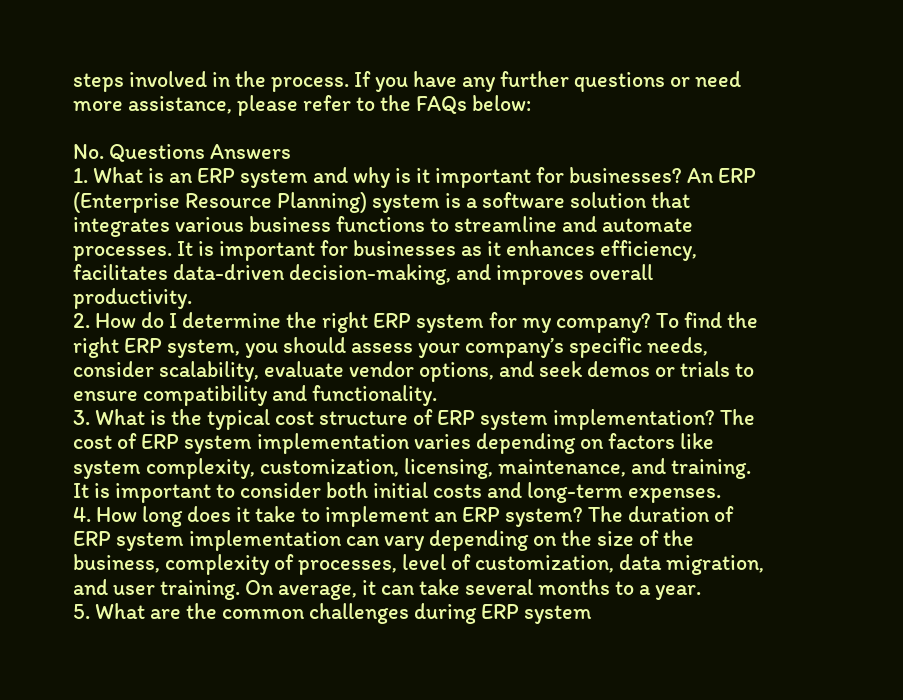steps involved in the process. If you have any further questions or need more assistance, please refer to the FAQs below:

No. Questions Answers
1. What is an ERP system and why is it important for businesses? An ERP (Enterprise Resource Planning) system is a software solution that integrates various business functions to streamline and automate processes. It is important for businesses as it enhances efficiency, facilitates data-driven decision-making, and improves overall productivity.
2. How do I determine the right ERP system for my company? To find the right ERP system, you should assess your company’s specific needs, consider scalability, evaluate vendor options, and seek demos or trials to ensure compatibility and functionality.
3. What is the typical cost structure of ERP system implementation? The cost of ERP system implementation varies depending on factors like system complexity, customization, licensing, maintenance, and training. It is important to consider both initial costs and long-term expenses.
4. How long does it take to implement an ERP system? The duration of ERP system implementation can vary depending on the size of the business, complexity of processes, level of customization, data migration, and user training. On average, it can take several months to a year.
5. What are the common challenges during ERP system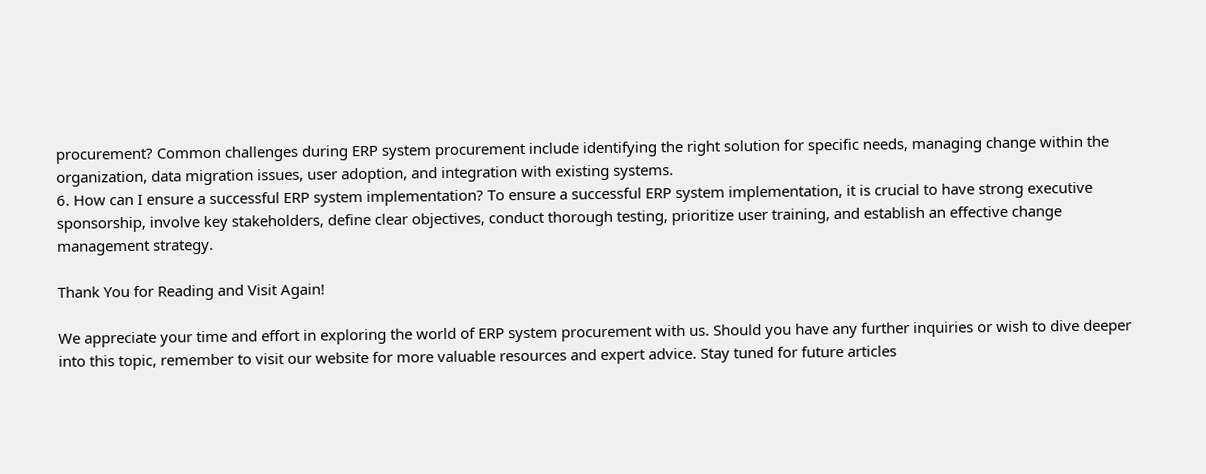procurement? Common challenges during ERP system procurement include identifying the right solution for specific needs, managing change within the organization, data migration issues, user adoption, and integration with existing systems.
6. How can I ensure a successful ERP system implementation? To ensure a successful ERP system implementation, it is crucial to have strong executive sponsorship, involve key stakeholders, define clear objectives, conduct thorough testing, prioritize user training, and establish an effective change management strategy.

Thank You for Reading and Visit Again!

We appreciate your time and effort in exploring the world of ERP system procurement with us. Should you have any further inquiries or wish to dive deeper into this topic, remember to visit our website for more valuable resources and expert advice. Stay tuned for future articles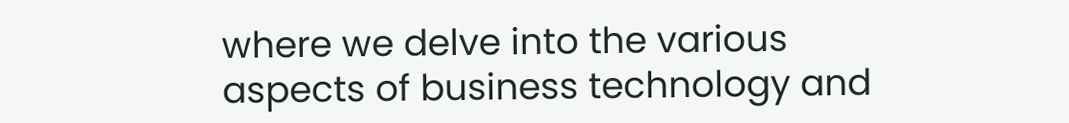where we delve into the various aspects of business technology and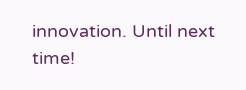innovation. Until next time!